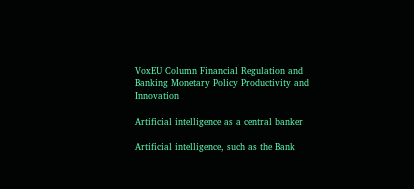VoxEU Column Financial Regulation and Banking Monetary Policy Productivity and Innovation

Artificial intelligence as a central banker

Artificial intelligence, such as the Bank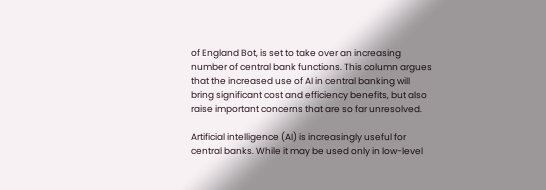of England Bot, is set to take over an increasing number of central bank functions. This column argues that the increased use of AI in central banking will bring significant cost and efficiency benefits, but also raise important concerns that are so far unresolved.

Artificial intelligence (AI) is increasingly useful for central banks. While it may be used only in low-level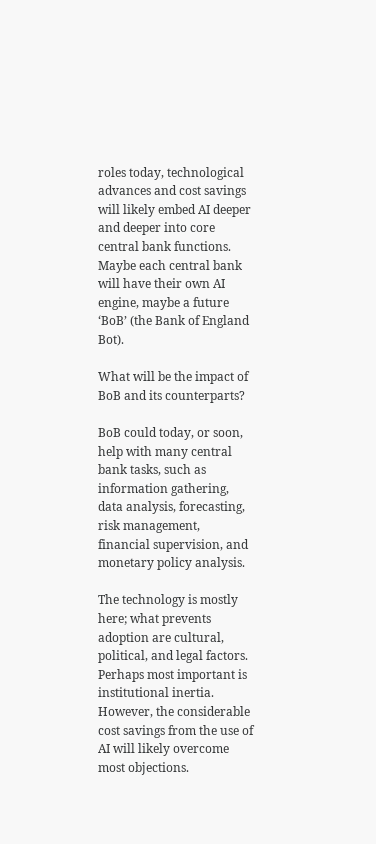roles today, technological advances and cost savings will likely embed AI deeper and deeper into core central bank functions. Maybe each central bank will have their own AI engine, maybe a future ‘BoB’ (the Bank of England Bot).

What will be the impact of BoB and its counterparts?

BoB could today, or soon, help with many central bank tasks, such as information gathering, data analysis, forecasting, risk management, financial supervision, and monetary policy analysis.

The technology is mostly here; what prevents adoption are cultural, political, and legal factors. Perhaps most important is institutional inertia. However, the considerable cost savings from the use of AI will likely overcome most objections.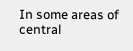In some areas of central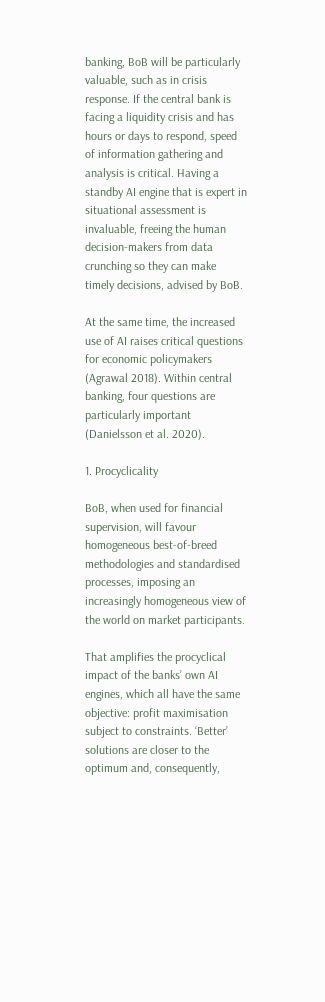banking, BoB will be particularly valuable, such as in crisis response. If the central bank is facing a liquidity crisis and has hours or days to respond, speed of information gathering and analysis is critical. Having a standby AI engine that is expert in situational assessment is invaluable, freeing the human decision-makers from data crunching so they can make timely decisions, advised by BoB.

At the same time, the increased use of AI raises critical questions for economic policymakers (Agrawal 2018). Within central banking, four questions are particularly important (Danielsson et al. 2020).

1. Procyclicality

BoB, when used for financial supervision, will favour homogeneous best-of-breed methodologies and standardised processes, imposing an increasingly homogeneous view of the world on market participants.

That amplifies the procyclical impact of the banks’ own AI engines, which all have the same objective: profit maximisation subject to constraints. ‘Better’ solutions are closer to the optimum and, consequently,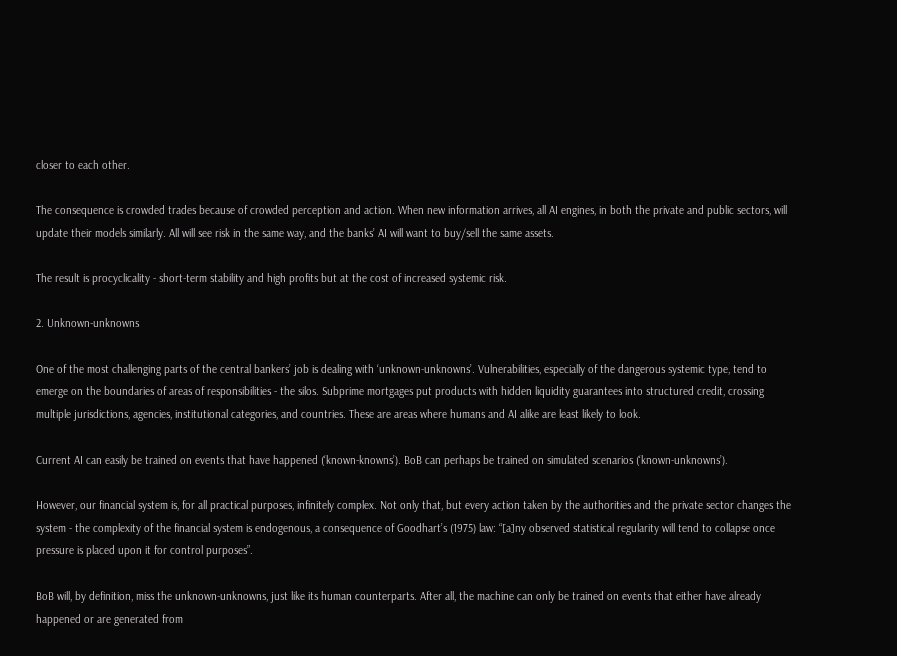closer to each other.

The consequence is crowded trades because of crowded perception and action. When new information arrives, all AI engines, in both the private and public sectors, will update their models similarly. All will see risk in the same way, and the banks’ AI will want to buy/sell the same assets.

The result is procyclicality - short-term stability and high profits but at the cost of increased systemic risk.

2. Unknown-unknowns

One of the most challenging parts of the central bankers’ job is dealing with ‘unknown-unknowns’. Vulnerabilities, especially of the dangerous systemic type, tend to emerge on the boundaries of areas of responsibilities - the silos. Subprime mortgages put products with hidden liquidity guarantees into structured credit, crossing multiple jurisdictions, agencies, institutional categories, and countries. These are areas where humans and AI alike are least likely to look.

Current AI can easily be trained on events that have happened (‘known-knowns’). BoB can perhaps be trained on simulated scenarios (‘known-unknowns’).

However, our financial system is, for all practical purposes, infinitely complex. Not only that, but every action taken by the authorities and the private sector changes the system - the complexity of the financial system is endogenous, a consequence of Goodhart’s (1975) law: “[a]ny observed statistical regularity will tend to collapse once pressure is placed upon it for control purposes”.

BoB will, by definition, miss the unknown-unknowns, just like its human counterparts. After all, the machine can only be trained on events that either have already happened or are generated from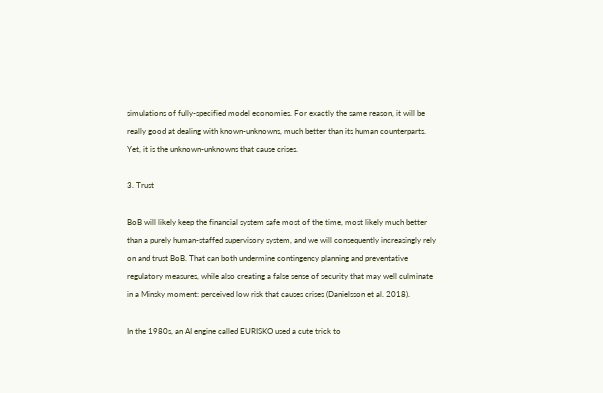simulations of fully-specified model economies. For exactly the same reason, it will be really good at dealing with known-unknowns, much better than its human counterparts. Yet, it is the unknown-unknowns that cause crises.

3. Trust

BoB will likely keep the financial system safe most of the time, most likely much better than a purely human-staffed supervisory system, and we will consequently increasingly rely on and trust BoB. That can both undermine contingency planning and preventative regulatory measures, while also creating a false sense of security that may well culminate in a Minsky moment: perceived low risk that causes crises (Danielsson et al. 2018).

In the 1980s, an AI engine called EURISKO used a cute trick to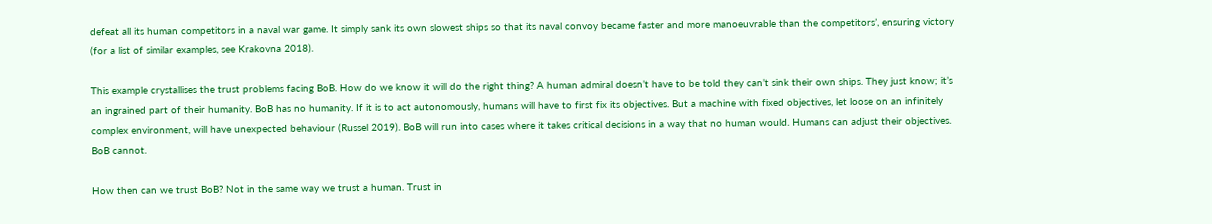defeat all its human competitors in a naval war game. It simply sank its own slowest ships so that its naval convoy became faster and more manoeuvrable than the competitors’, ensuring victory (for a list of similar examples, see Krakovna 2018).

This example crystallises the trust problems facing BoB. How do we know it will do the right thing? A human admiral doesn’t have to be told they can’t sink their own ships. They just know; it’s an ingrained part of their humanity. BoB has no humanity. If it is to act autonomously, humans will have to first fix its objectives. But a machine with fixed objectives, let loose on an infinitely complex environment, will have unexpected behaviour (Russel 2019). BoB will run into cases where it takes critical decisions in a way that no human would. Humans can adjust their objectives. BoB cannot.

How then can we trust BoB? Not in the same way we trust a human. Trust in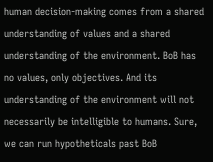human decision-making comes from a shared understanding of values and a shared understanding of the environment. BoB has no values, only objectives. And its understanding of the environment will not necessarily be intelligible to humans. Sure, we can run hypotheticals past BoB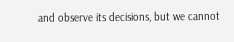and observe its decisions, but we cannot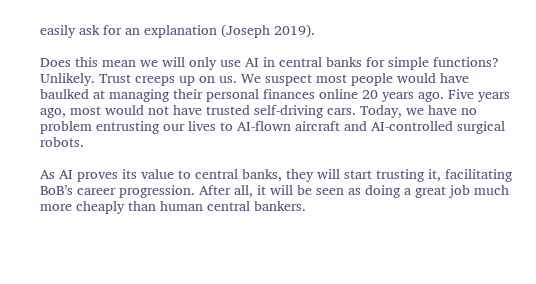easily ask for an explanation (Joseph 2019).

Does this mean we will only use AI in central banks for simple functions? Unlikely. Trust creeps up on us. We suspect most people would have baulked at managing their personal finances online 20 years ago. Five years ago, most would not have trusted self-driving cars. Today, we have no problem entrusting our lives to AI-flown aircraft and AI-controlled surgical robots.

As AI proves its value to central banks, they will start trusting it, facilitating BoB’s career progression. After all, it will be seen as doing a great job much more cheaply than human central bankers.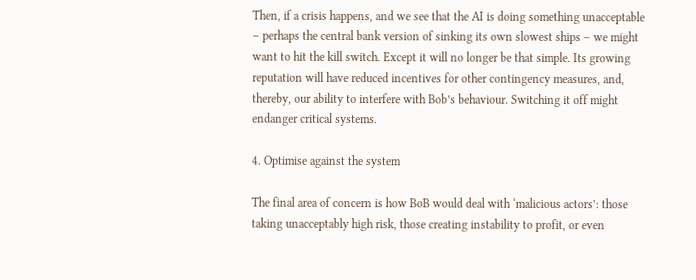Then, if a crisis happens, and we see that the AI is doing something unacceptable – perhaps the central bank version of sinking its own slowest ships – we might want to hit the kill switch. Except it will no longer be that simple. Its growing reputation will have reduced incentives for other contingency measures, and, thereby, our ability to interfere with Bob’s behaviour. Switching it off might endanger critical systems.

4. Optimise against the system

The final area of concern is how BoB would deal with ‘malicious actors’: those taking unacceptably high risk, those creating instability to profit, or even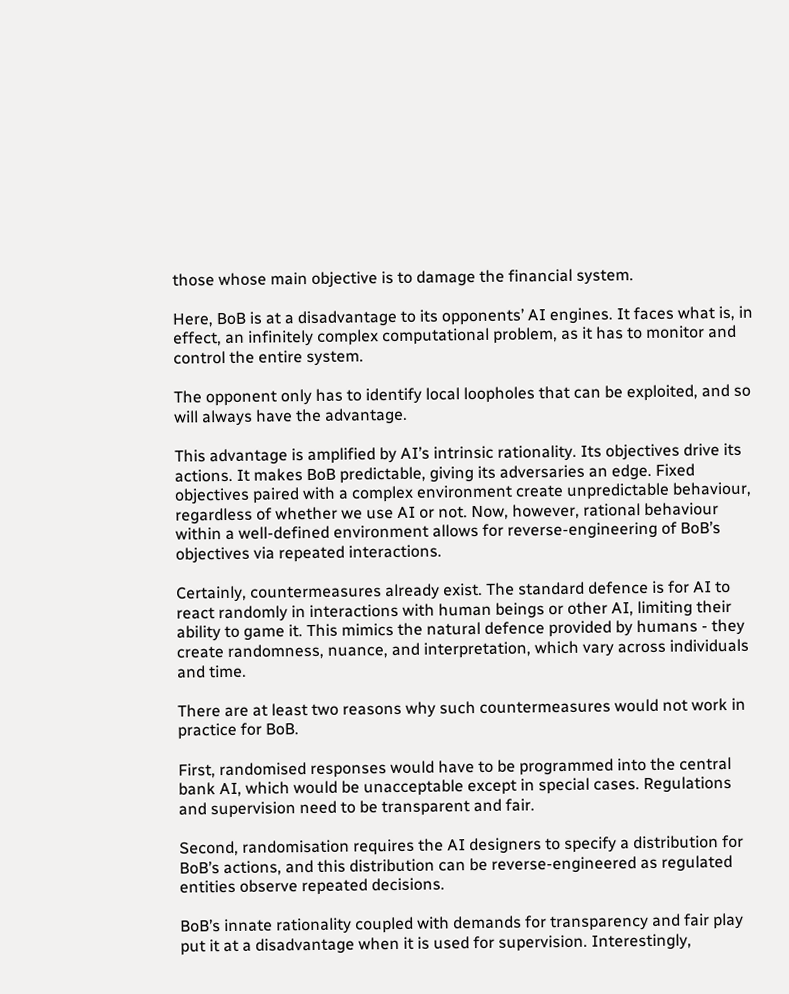those whose main objective is to damage the financial system.

Here, BoB is at a disadvantage to its opponents’ AI engines. It faces what is, in effect, an infinitely complex computational problem, as it has to monitor and control the entire system.

The opponent only has to identify local loopholes that can be exploited, and so will always have the advantage.

This advantage is amplified by AI’s intrinsic rationality. Its objectives drive its actions. It makes BoB predictable, giving its adversaries an edge. Fixed objectives paired with a complex environment create unpredictable behaviour, regardless of whether we use AI or not. Now, however, rational behaviour within a well-defined environment allows for reverse-engineering of BoB’s objectives via repeated interactions.

Certainly, countermeasures already exist. The standard defence is for AI to react randomly in interactions with human beings or other AI, limiting their ability to game it. This mimics the natural defence provided by humans - they create randomness, nuance, and interpretation, which vary across individuals and time.

There are at least two reasons why such countermeasures would not work in practice for BoB.

First, randomised responses would have to be programmed into the central bank AI, which would be unacceptable except in special cases. Regulations and supervision need to be transparent and fair.

Second, randomisation requires the AI designers to specify a distribution for BoB’s actions, and this distribution can be reverse-engineered as regulated entities observe repeated decisions.

BoB’s innate rationality coupled with demands for transparency and fair play put it at a disadvantage when it is used for supervision. Interestingly,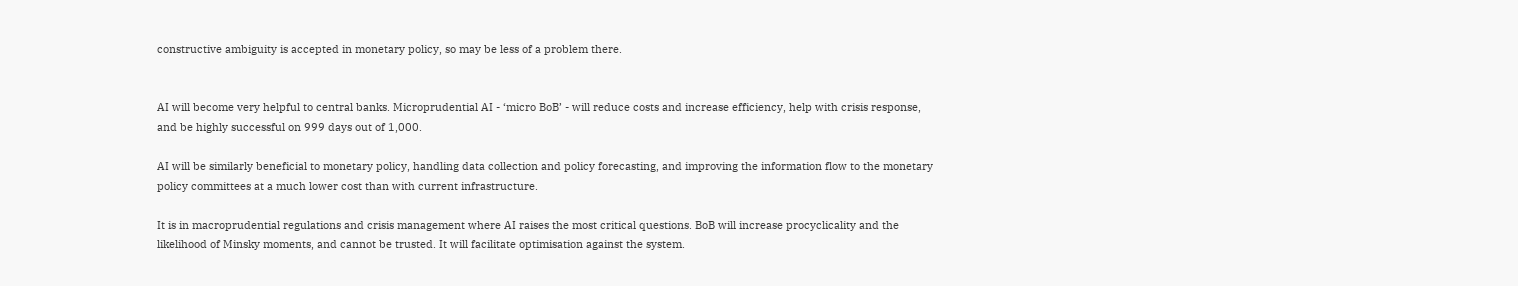constructive ambiguity is accepted in monetary policy, so may be less of a problem there.


AI will become very helpful to central banks. Microprudential AI - ‘micro BoB’ - will reduce costs and increase efficiency, help with crisis response, and be highly successful on 999 days out of 1,000.

AI will be similarly beneficial to monetary policy, handling data collection and policy forecasting, and improving the information flow to the monetary policy committees at a much lower cost than with current infrastructure.

It is in macroprudential regulations and crisis management where AI raises the most critical questions. BoB will increase procyclicality and the likelihood of Minsky moments, and cannot be trusted. It will facilitate optimisation against the system.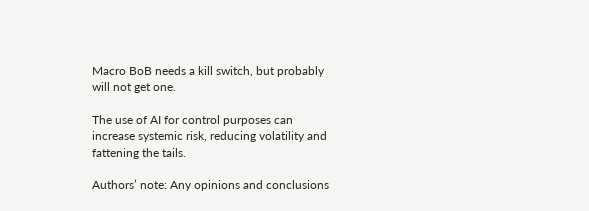Macro BoB needs a kill switch, but probably will not get one.

The use of AI for control purposes can increase systemic risk, reducing volatility and fattening the tails.

Authors’ note: Any opinions and conclusions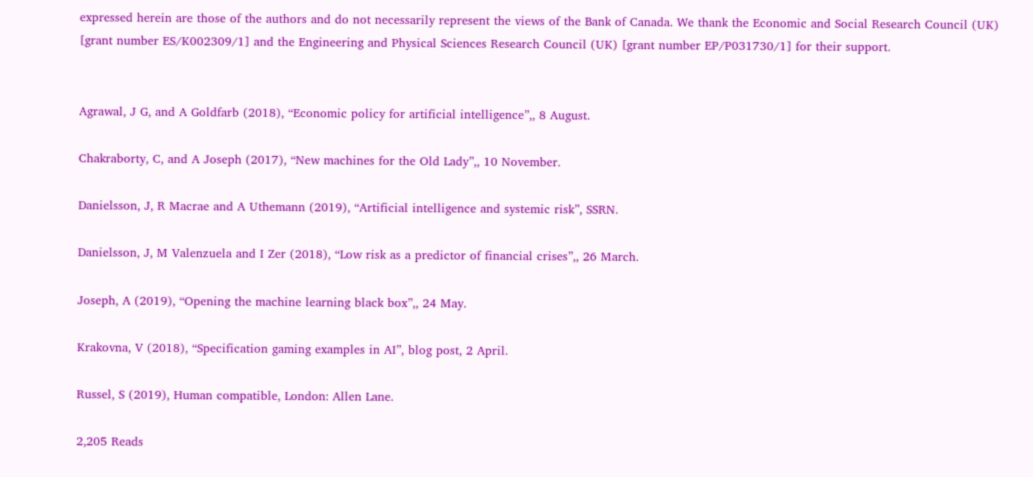expressed herein are those of the authors and do not necessarily represent the views of the Bank of Canada. We thank the Economic and Social Research Council (UK) [grant number ES/K002309/1] and the Engineering and Physical Sciences Research Council (UK) [grant number EP/P031730/1] for their support.


Agrawal, J G, and A Goldfarb (2018), “Economic policy for artificial intelligence”,, 8 August.

Chakraborty, C, and A Joseph (2017), “New machines for the Old Lady”,, 10 November.

Danielsson, J, R Macrae and A Uthemann (2019), “Artificial intelligence and systemic risk”, SSRN.

Danielsson, J, M Valenzuela and I Zer (2018), “Low risk as a predictor of financial crises”,, 26 March.

Joseph, A (2019), “Opening the machine learning black box”,, 24 May.

Krakovna, V (2018), “Specification gaming examples in AI”, blog post, 2 April.

Russel, S (2019), Human compatible, London: Allen Lane.

2,205 Reads